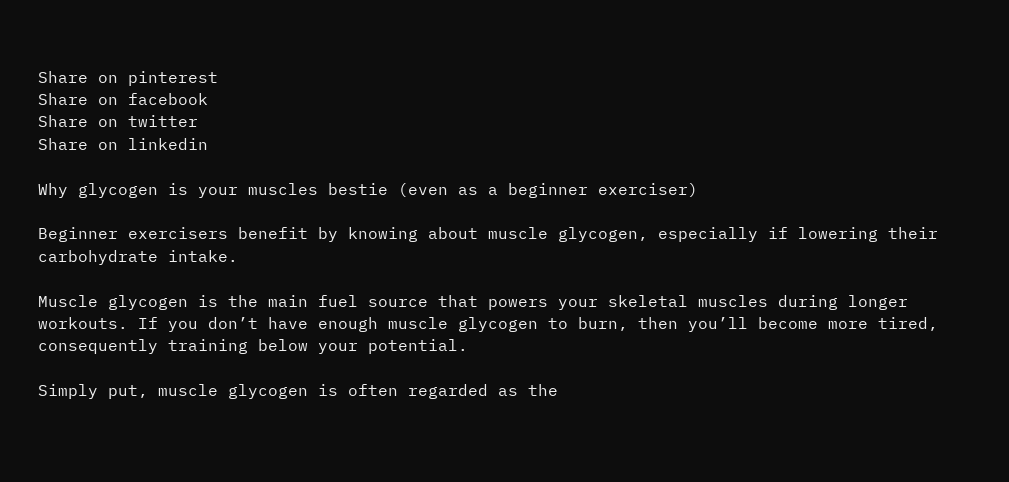Share on pinterest
Share on facebook
Share on twitter
Share on linkedin

Why glycogen is your muscles bestie (even as a beginner exerciser)

Beginner exercisers benefit by knowing about muscle glycogen, especially if lowering their carbohydrate intake.

Muscle glycogen is the main fuel source that powers your skeletal muscles during longer workouts. If you don’t have enough muscle glycogen to burn, then you’ll become more tired, consequently training below your potential.

Simply put, muscle glycogen is often regarded as the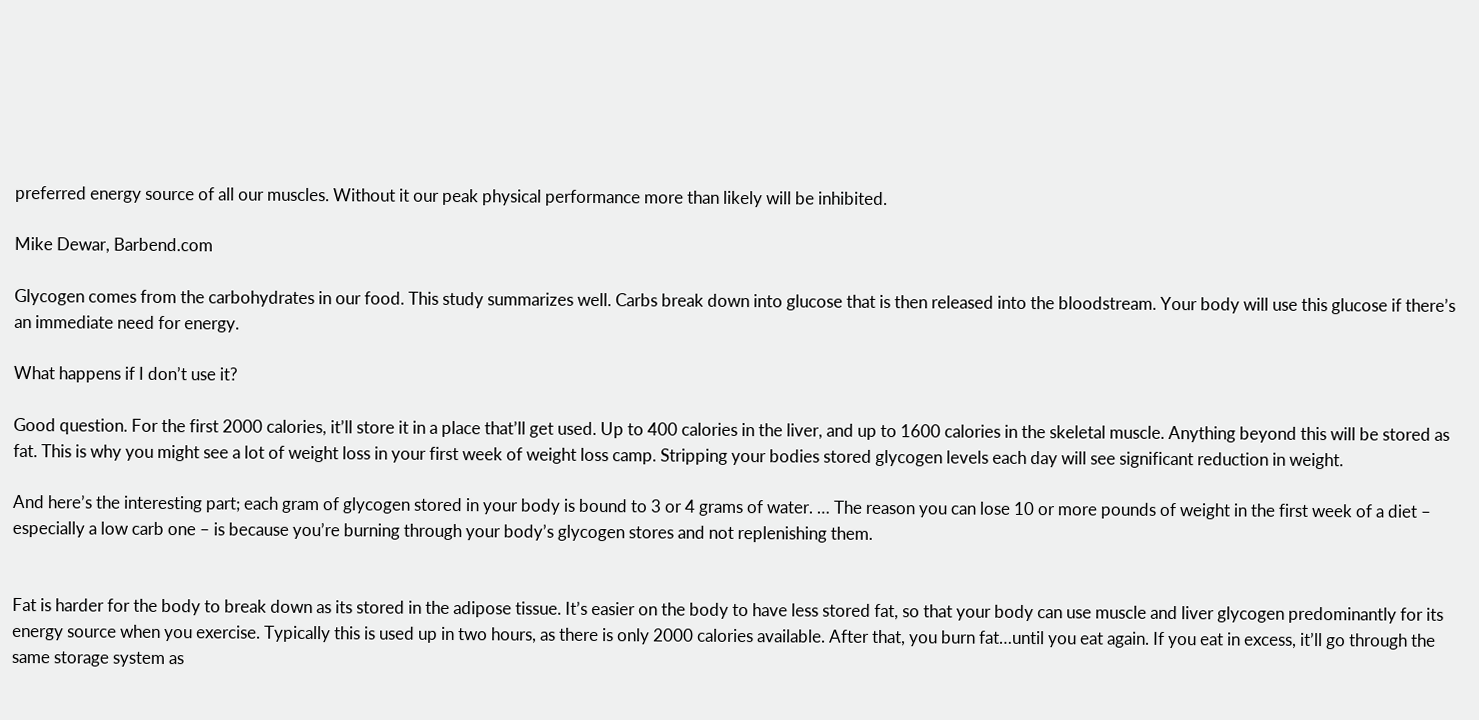preferred energy source of all our muscles. Without it our peak physical performance more than likely will be inhibited.

Mike Dewar, Barbend.com

Glycogen comes from the carbohydrates in our food. This study summarizes well. Carbs break down into glucose that is then released into the bloodstream. Your body will use this glucose if there’s an immediate need for energy.

What happens if I don’t use it?

Good question. For the first 2000 calories, it’ll store it in a place that’ll get used. Up to 400 calories in the liver, and up to 1600 calories in the skeletal muscle. Anything beyond this will be stored as fat. This is why you might see a lot of weight loss in your first week of weight loss camp. Stripping your bodies stored glycogen levels each day will see significant reduction in weight.

And here’s the interesting part; each gram of glycogen stored in your body is bound to 3 or 4 grams of water. … The reason you can lose 10 or more pounds of weight in the first week of a diet – especially a low carb one – is because you’re burning through your body’s glycogen stores and not replenishing them.


Fat is harder for the body to break down as its stored in the adipose tissue. It’s easier on the body to have less stored fat, so that your body can use muscle and liver glycogen predominantly for its energy source when you exercise. Typically this is used up in two hours, as there is only 2000 calories available. After that, you burn fat…until you eat again. If you eat in excess, it’ll go through the same storage system as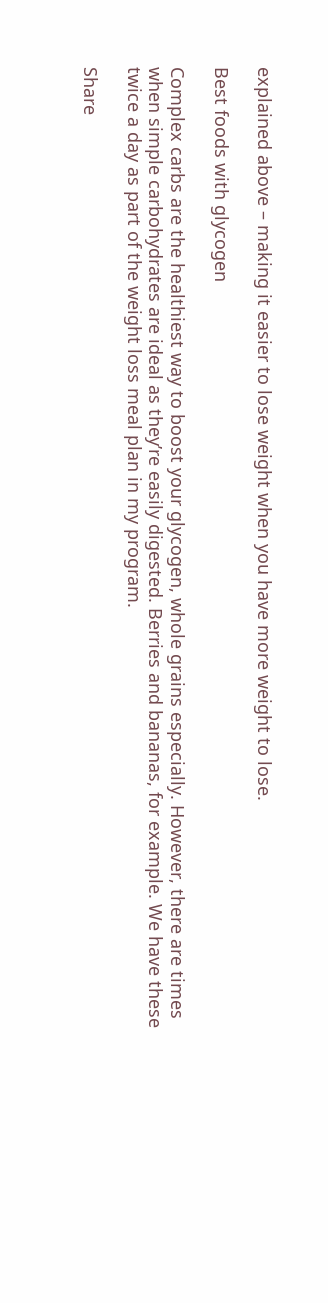explained above – making it easier to lose weight when you have more weight to lose.

Best foods with glycogen

Complex carbs are the healthiest way to boost your glycogen, whole grains especially. However, there are times when simple carbohydrates are ideal as they’re easily digested. Berries and bananas, for example. We have these twice a day as part of the weight loss meal plan in my program.

Share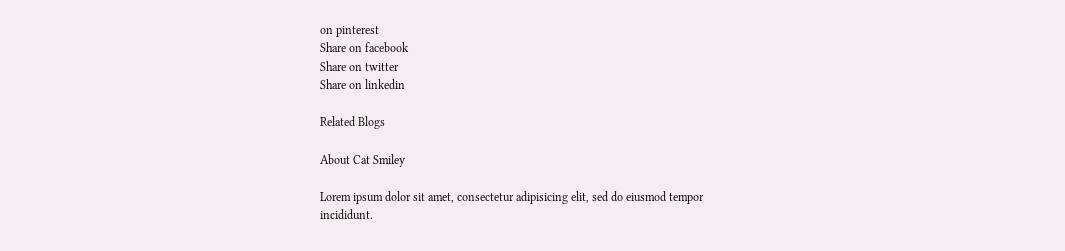on pinterest
Share on facebook
Share on twitter
Share on linkedin

Related Blogs

About Cat Smiley

Lorem ipsum dolor sit amet, consectetur adipisicing elit, sed do eiusmod tempor incididunt.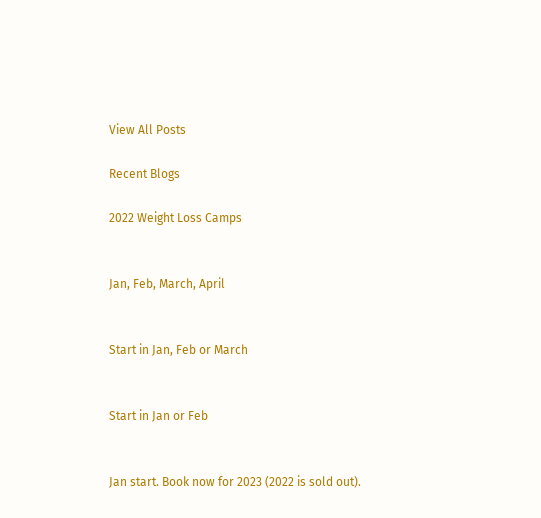View All Posts

Recent Blogs

2022 Weight Loss Camps


Jan, Feb, March, April


Start in Jan, Feb or March


Start in Jan or Feb


Jan start. Book now for 2023 (2022 is sold out).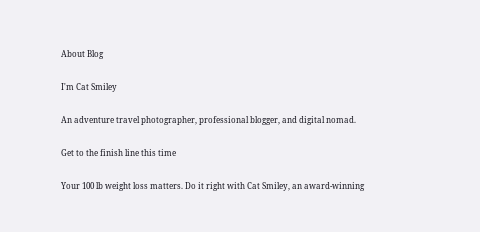About Blog

I'm Cat Smiley

An adventure travel photographer, professional blogger, and digital nomad.

Get to the finish line this time

Your 100 lb weight loss matters. Do it right with Cat Smiley, an award-winning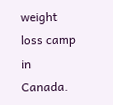weight loss camp in Canada.